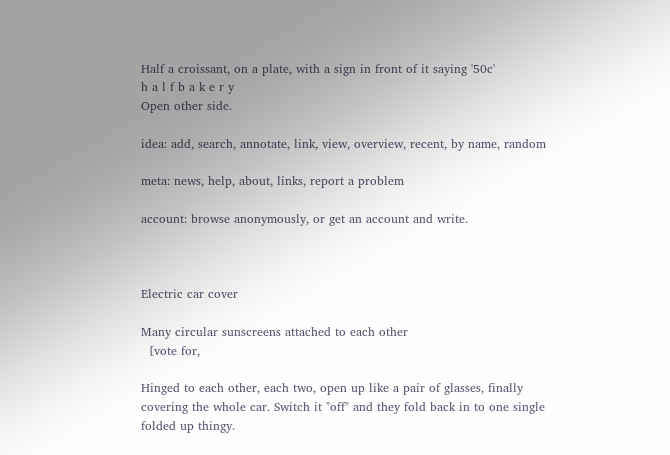Half a croissant, on a plate, with a sign in front of it saying '50c'
h a l f b a k e r y
Open other side.

idea: add, search, annotate, link, view, overview, recent, by name, random

meta: news, help, about, links, report a problem

account: browse anonymously, or get an account and write.



Electric car cover

Many circular sunscreens attached to each other
  [vote for,

Hinged to each other, each two, open up like a pair of glasses, finally covering the whole car. Switch it "off" and they fold back in to one single folded up thingy.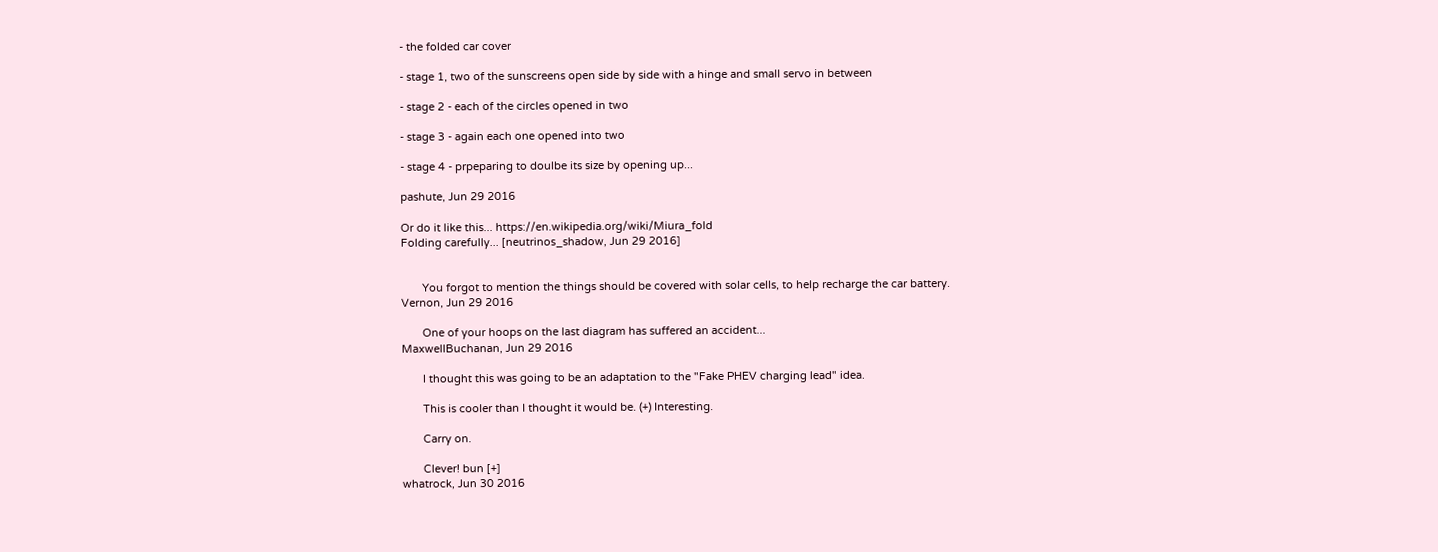- the folded car cover

- stage 1, two of the sunscreens open side by side with a hinge and small servo in between

- stage 2 - each of the circles opened in two

- stage 3 - again each one opened into two

- stage 4 - prpeparing to doulbe its size by opening up...

pashute, Jun 29 2016

Or do it like this... https://en.wikipedia.org/wiki/Miura_fold
Folding carefully... [neutrinos_shadow, Jun 29 2016]


       You forgot to mention the things should be covered with solar cells, to help recharge the car battery.
Vernon, Jun 29 2016

       One of your hoops on the last diagram has suffered an accident...
MaxwellBuchanan, Jun 29 2016

       I thought this was going to be an adaptation to the "Fake PHEV charging lead" idea.

       This is cooler than I thought it would be. (+) Interesting.

       Carry on.

       Clever! bun [+]
whatrock, Jun 30 2016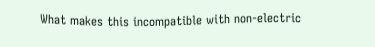What makes this incompatible with non-electric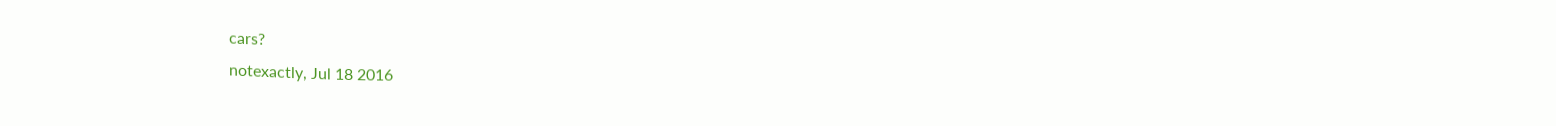cars?
notexactly, Jul 18 2016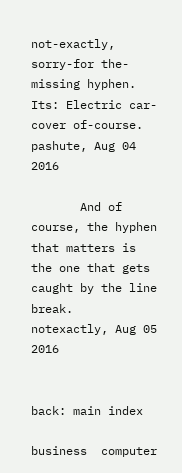not-exactly, sorry-for the-missing hyphen. Its: Electric car- cover of-course.
pashute, Aug 04 2016

       And of course, the hyphen that matters is the one that gets caught by the line break.
notexactly, Aug 05 2016


back: main index

business  computer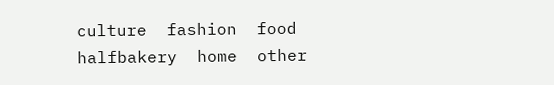culture  fashion  food  halfbakery  home  other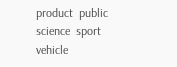product  public  science  sport  vehicle